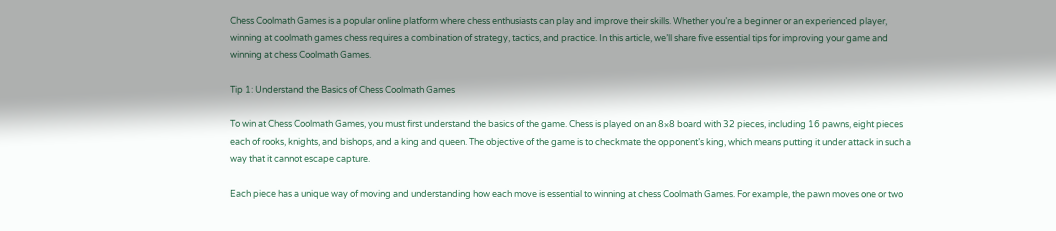Chess Coolmath Games is a popular online platform where chess enthusiasts can play and improve their skills. Whether you’re a beginner or an experienced player, winning at coolmath games chess requires a combination of strategy, tactics, and practice. In this article, we’ll share five essential tips for improving your game and winning at chess Coolmath Games.

Tip 1: Understand the Basics of Chess Coolmath Games

To win at Chess Coolmath Games, you must first understand the basics of the game. Chess is played on an 8×8 board with 32 pieces, including 16 pawns, eight pieces each of rooks, knights, and bishops, and a king and queen. The objective of the game is to checkmate the opponent’s king, which means putting it under attack in such a way that it cannot escape capture.

Each piece has a unique way of moving and understanding how each move is essential to winning at chess Coolmath Games. For example, the pawn moves one or two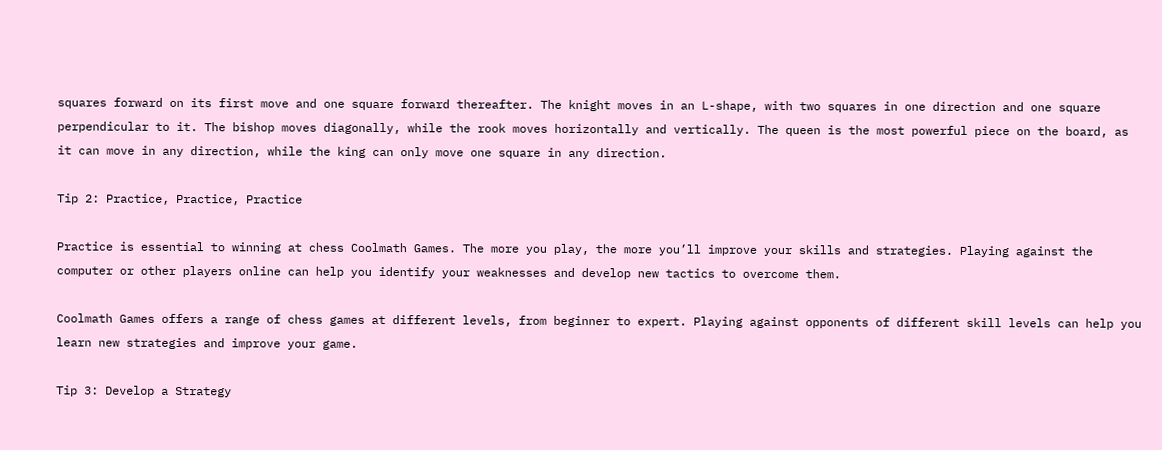squares forward on its first move and one square forward thereafter. The knight moves in an L-shape, with two squares in one direction and one square perpendicular to it. The bishop moves diagonally, while the rook moves horizontally and vertically. The queen is the most powerful piece on the board, as it can move in any direction, while the king can only move one square in any direction.

Tip 2: Practice, Practice, Practice

Practice is essential to winning at chess Coolmath Games. The more you play, the more you’ll improve your skills and strategies. Playing against the computer or other players online can help you identify your weaknesses and develop new tactics to overcome them.

Coolmath Games offers a range of chess games at different levels, from beginner to expert. Playing against opponents of different skill levels can help you learn new strategies and improve your game.

Tip 3: Develop a Strategy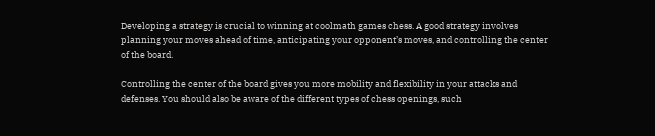Developing a strategy is crucial to winning at coolmath games chess. A good strategy involves planning your moves ahead of time, anticipating your opponent’s moves, and controlling the center of the board.

Controlling the center of the board gives you more mobility and flexibility in your attacks and defenses. You should also be aware of the different types of chess openings, such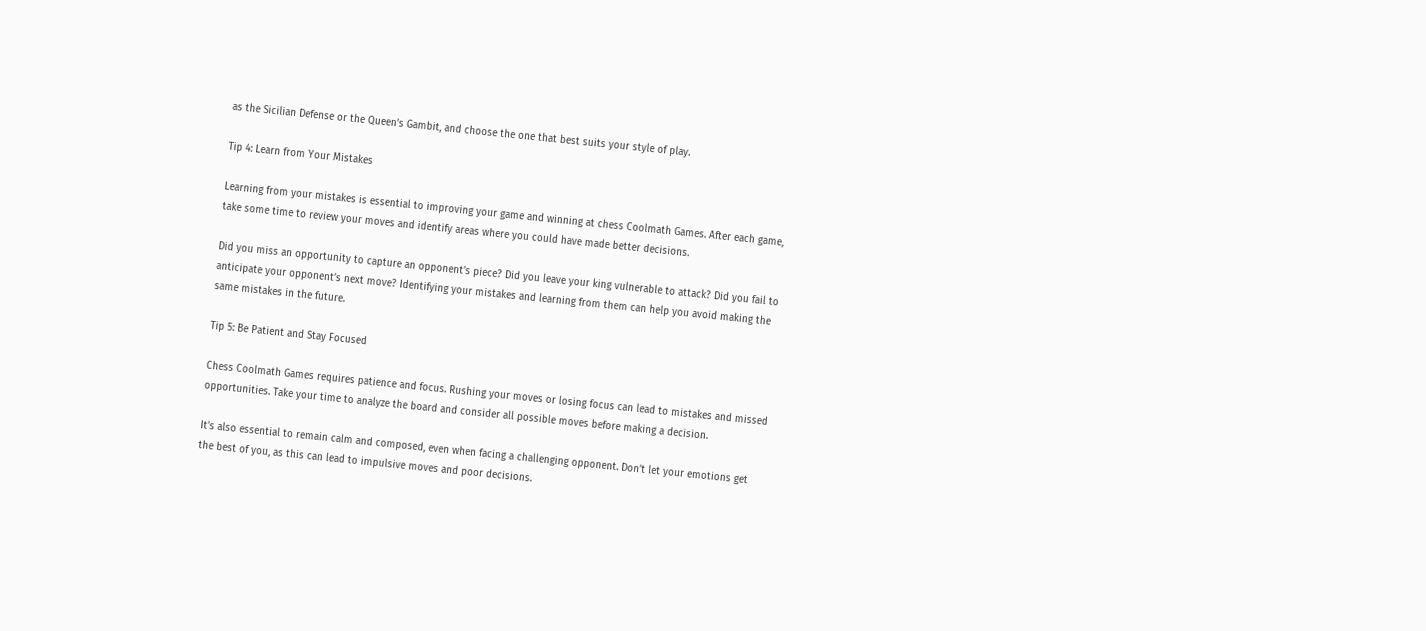as the Sicilian Defense or the Queen’s Gambit, and choose the one that best suits your style of play.

Tip 4: Learn from Your Mistakes

Learning from your mistakes is essential to improving your game and winning at chess Coolmath Games. After each game, take some time to review your moves and identify areas where you could have made better decisions.

Did you miss an opportunity to capture an opponent’s piece? Did you leave your king vulnerable to attack? Did you fail to anticipate your opponent’s next move? Identifying your mistakes and learning from them can help you avoid making the same mistakes in the future.

Tip 5: Be Patient and Stay Focused

Chess Coolmath Games requires patience and focus. Rushing your moves or losing focus can lead to mistakes and missed opportunities. Take your time to analyze the board and consider all possible moves before making a decision.

It’s also essential to remain calm and composed, even when facing a challenging opponent. Don’t let your emotions get the best of you, as this can lead to impulsive moves and poor decisions.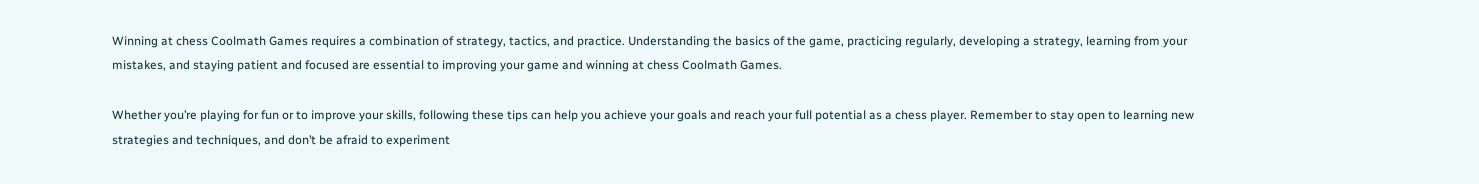Winning at chess Coolmath Games requires a combination of strategy, tactics, and practice. Understanding the basics of the game, practicing regularly, developing a strategy, learning from your mistakes, and staying patient and focused are essential to improving your game and winning at chess Coolmath Games.

Whether you’re playing for fun or to improve your skills, following these tips can help you achieve your goals and reach your full potential as a chess player. Remember to stay open to learning new strategies and techniques, and don’t be afraid to experiment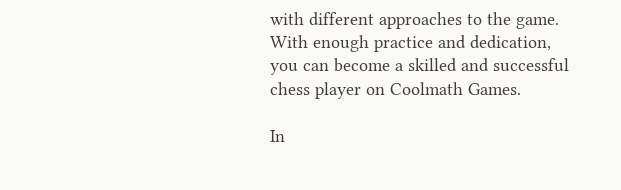with different approaches to the game. With enough practice and dedication, you can become a skilled and successful chess player on Coolmath Games.

In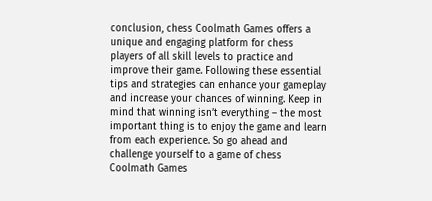conclusion, chess Coolmath Games offers a unique and engaging platform for chess players of all skill levels to practice and improve their game. Following these essential tips and strategies can enhance your gameplay and increase your chances of winning. Keep in mind that winning isn’t everything – the most important thing is to enjoy the game and learn from each experience. So go ahead and challenge yourself to a game of chess Coolmath Games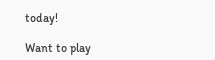today!

Want to play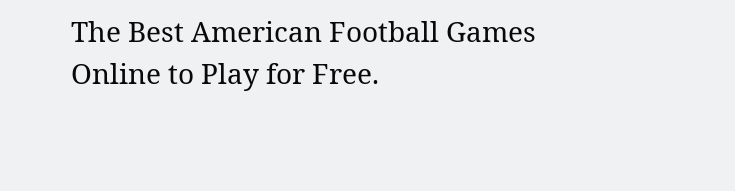The Best American Football Games Online to Play for Free.